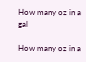How many oz in a gal

How many oz in a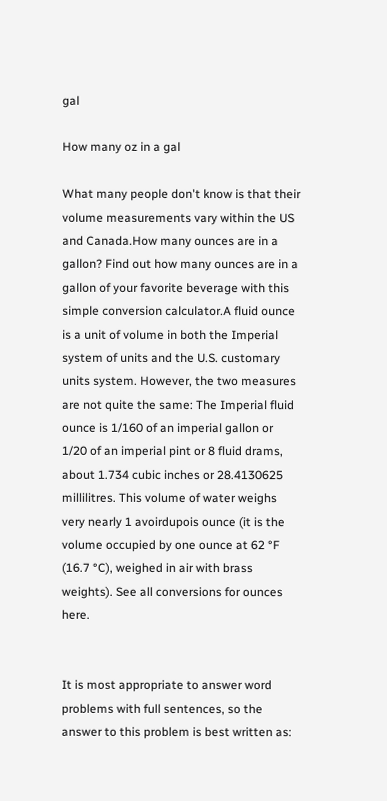gal

How many oz in a gal

What many people don't know is that their volume measurements vary within the US and Canada.How many ounces are in a gallon? Find out how many ounces are in a gallon of your favorite beverage with this simple conversion calculator.A fluid ounce is a unit of volume in both the Imperial system of units and the U.S. customary units system. However, the two measures are not quite the same: The Imperial fluid ounce is 1/160 of an imperial gallon or 1/20 of an imperial pint or 8 fluid drams, about 1.734 cubic inches or 28.4130625 millilitres. This volume of water weighs very nearly 1 avoirdupois ounce (it is the volume occupied by one ounce at 62 °F (16.7 °C), weighed in air with brass weights). See all conversions for ounces here.


It is most appropriate to answer word problems with full sentences, so the answer to this problem is best written as: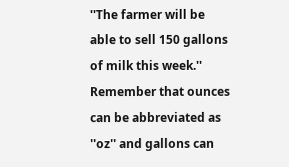''The farmer will be able to sell 150 gallons of milk this week.'' Remember that ounces can be abbreviated as ''oz'' and gallons can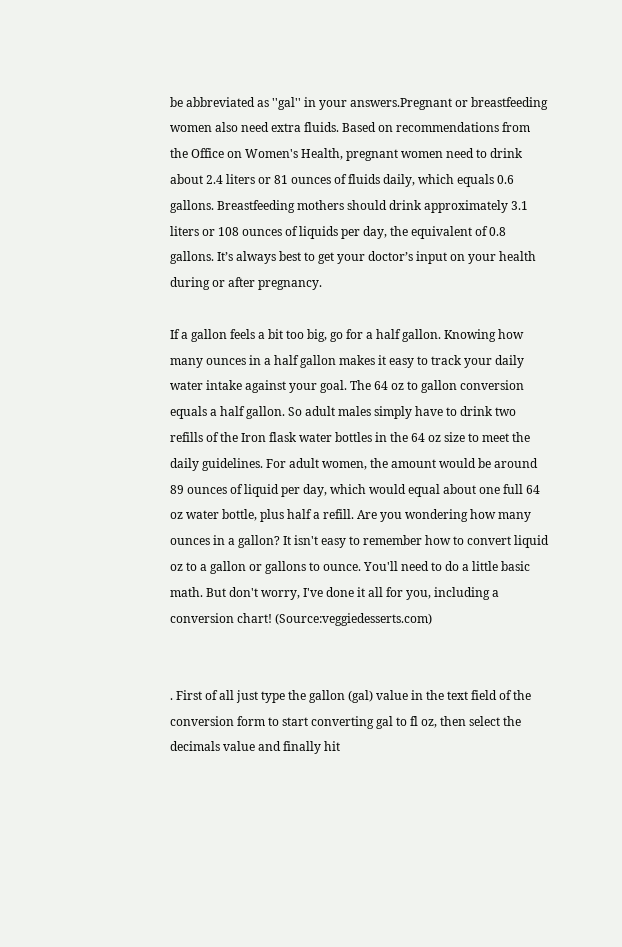be abbreviated as ''gal'' in your answers.Pregnant or breastfeeding women also need extra fluids. Based on recommendations from the Office on Women's Health, pregnant women need to drink about 2.4 liters or 81 ounces of fluids daily, which equals 0.6 gallons. Breastfeeding mothers should drink approximately 3.1 liters or 108 ounces of liquids per day, the equivalent of 0.8 gallons. It’s always best to get your doctor’s input on your health during or after pregnancy.

If a gallon feels a bit too big, go for a half gallon. Knowing how many ounces in a half gallon makes it easy to track your daily water intake against your goal. The 64 oz to gallon conversion equals a half gallon. So adult males simply have to drink two refills of the Iron flask water bottles in the 64 oz size to meet the daily guidelines. For adult women, the amount would be around 89 ounces of liquid per day, which would equal about one full 64 oz water bottle, plus half a refill. Are you wondering how many ounces in a gallon? It isn't easy to remember how to convert liquid oz to a gallon or gallons to ounce. You'll need to do a little basic math. But don't worry, I've done it all for you, including a conversion chart! (Source:veggiedesserts.com)


. First of all just type the gallon (gal) value in the text field of the conversion form to start converting gal to fl oz, then select the decimals value and finally hit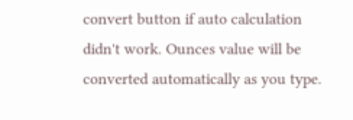convert button if auto calculation didn't work. Ounces value will be converted automatically as you type.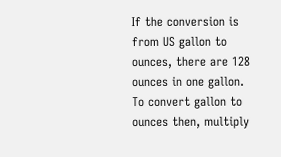If the conversion is from US gallon to ounces, there are 128 ounces in one gallon. To convert gallon to ounces then, multiply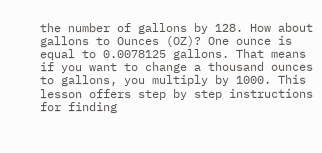the number of gallons by 128. How about gallons to Ounces (OZ)? One ounce is equal to 0.0078125 gallons. That means if you want to change a thousand ounces to gallons, you multiply by 1000. This lesson offers step by step instructions for finding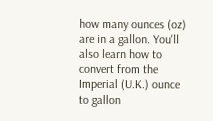how many ounces (oz) are in a gallon. You'll also learn how to convert from the Imperial (U.K.) ounce to gallon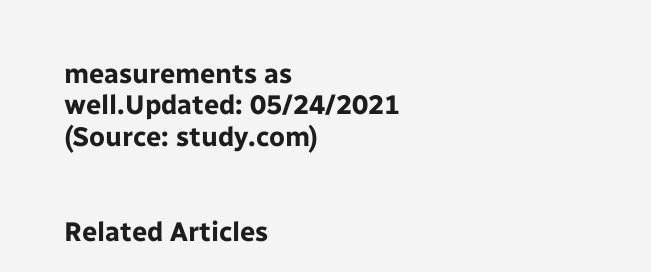measurements as well.Updated: 05/24/2021 (Source: study.com)


Related Articles